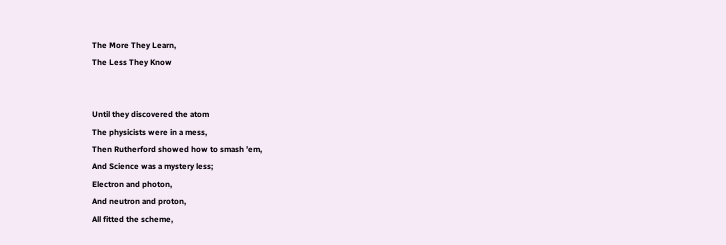The More They Learn,
The Less They Know


Until they discovered the atom
The physicists were in a mess,
Then Rutherford showed how to smash ’em,
And Science was a mystery less;
Electron and photon,
And neutron and proton,
All fitted the scheme,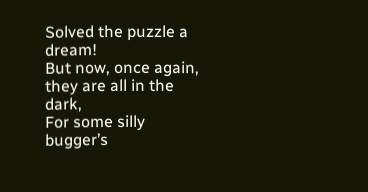Solved the puzzle a dream!
But now, once again, they are all in the dark,
For some silly bugger’s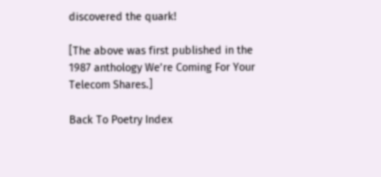discovered the quark!

[The above was first published in the 1987 anthology We’re Coming For Your Telecom Shares.]

Back To Poetry Index